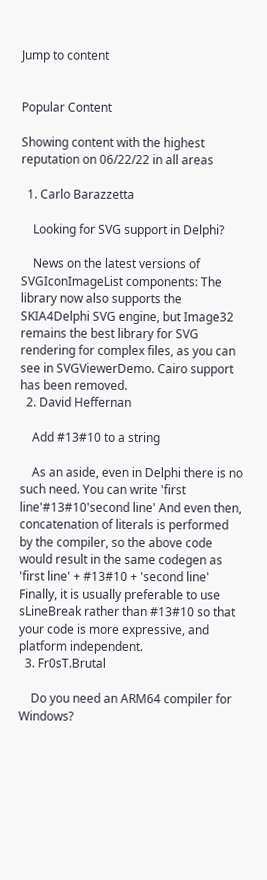Jump to content


Popular Content

Showing content with the highest reputation on 06/22/22 in all areas

  1. Carlo Barazzetta

    Looking for SVG support in Delphi?

    News on the latest versions of SVGIconImageList components: The library now also supports the SKIA4Delphi SVG engine, but Image32 remains the best library for SVG rendering for complex files, as you can see in SVGViewerDemo. Cairo support has been removed.
  2. David Heffernan

    Add #13#10 to a string

    As an aside, even in Delphi there is no such need. You can write 'first line'#13#10'second line' And even then, concatenation of literals is performed by the compiler, so the above code would result in the same codegen as 'first line' + #13#10 + 'second line' Finally, it is usually preferable to use sLineBreak rather than #13#10 so that your code is more expressive, and platform independent.
  3. Fr0sT.Brutal

    Do you need an ARM64 compiler for Windows?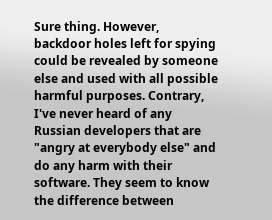Sure thing. However, backdoor holes left for spying could be revealed by someone else and used with all possible harmful purposes. Contrary, I've never heard of any Russian developers that are "angry at everybody else" and do any harm with their software. They seem to know the difference between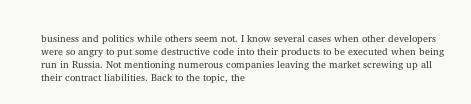business and politics while others seem not. I know several cases when other developers were so angry to put some destructive code into their products to be executed when being run in Russia. Not mentioning numerous companies leaving the market screwing up all their contract liabilities. Back to the topic, the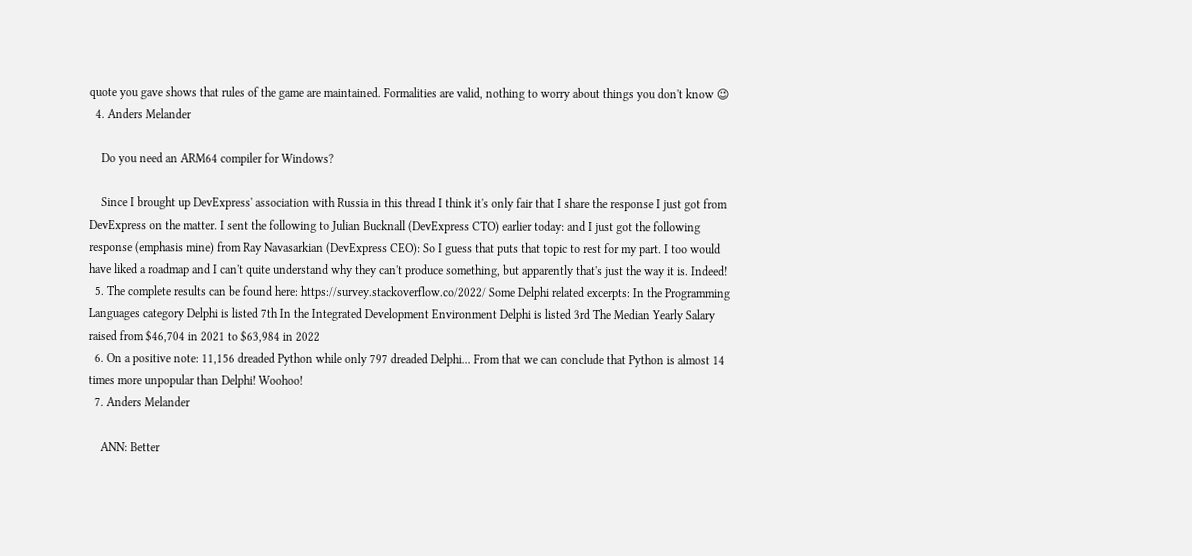quote you gave shows that rules of the game are maintained. Formalities are valid, nothing to worry about things you don't know 😉
  4. Anders Melander

    Do you need an ARM64 compiler for Windows?

    Since I brought up DevExpress' association with Russia in this thread I think it's only fair that I share the response I just got from DevExpress on the matter. I sent the following to Julian Bucknall (DevExpress CTO) earlier today: and I just got the following response (emphasis mine) from Ray Navasarkian (DevExpress CEO): So I guess that puts that topic to rest for my part. I too would have liked a roadmap and I can't quite understand why they can't produce something, but apparently that's just the way it is. Indeed!
  5. The complete results can be found here: https://survey.stackoverflow.co/2022/ Some Delphi related excerpts: In the Programming Languages category Delphi is listed 7th In the Integrated Development Environment Delphi is listed 3rd The Median Yearly Salary raised from $46,704 in 2021 to $63,984 in 2022
  6. On a positive note: 11,156 dreaded Python while only 797 dreaded Delphi... From that we can conclude that Python is almost 14 times more unpopular than Delphi! Woohoo!
  7. Anders Melander

    ANN: Better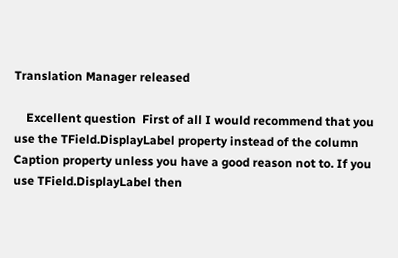Translation Manager released

    Excellent question  First of all I would recommend that you use the TField.DisplayLabel property instead of the column Caption property unless you have a good reason not to. If you use TField.DisplayLabel then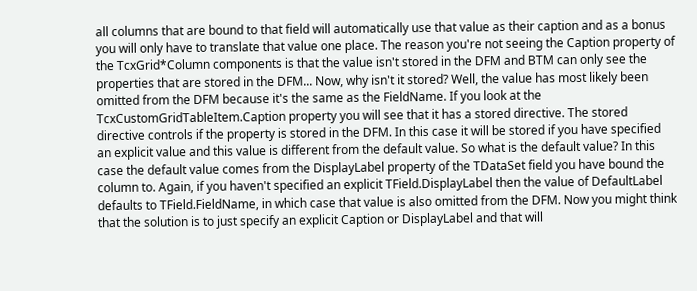all columns that are bound to that field will automatically use that value as their caption and as a bonus you will only have to translate that value one place. The reason you're not seeing the Caption property of the TcxGrid*Column components is that the value isn't stored in the DFM and BTM can only see the properties that are stored in the DFM... Now, why isn't it stored? Well, the value has most likely been omitted from the DFM because it's the same as the FieldName. If you look at the TcxCustomGridTableItem.Caption property you will see that it has a stored directive. The stored directive controls if the property is stored in the DFM. In this case it will be stored if you have specified an explicit value and this value is different from the default value. So what is the default value? In this case the default value comes from the DisplayLabel property of the TDataSet field you have bound the column to. Again, if you haven't specified an explicit TField.DisplayLabel then the value of DefaultLabel defaults to TField.FieldName, in which case that value is also omitted from the DFM. Now you might think that the solution is to just specify an explicit Caption or DisplayLabel and that will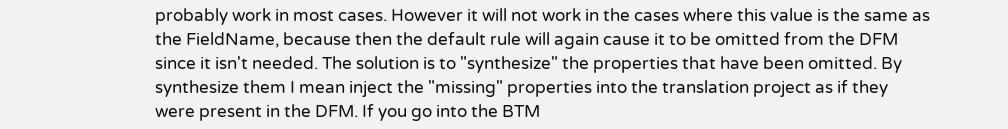probably work in most cases. However it will not work in the cases where this value is the same as the FieldName, because then the default rule will again cause it to be omitted from the DFM since it isn't needed. The solution is to "synthesize" the properties that have been omitted. By synthesize them I mean inject the "missing" properties into the translation project as if they were present in the DFM. If you go into the BTM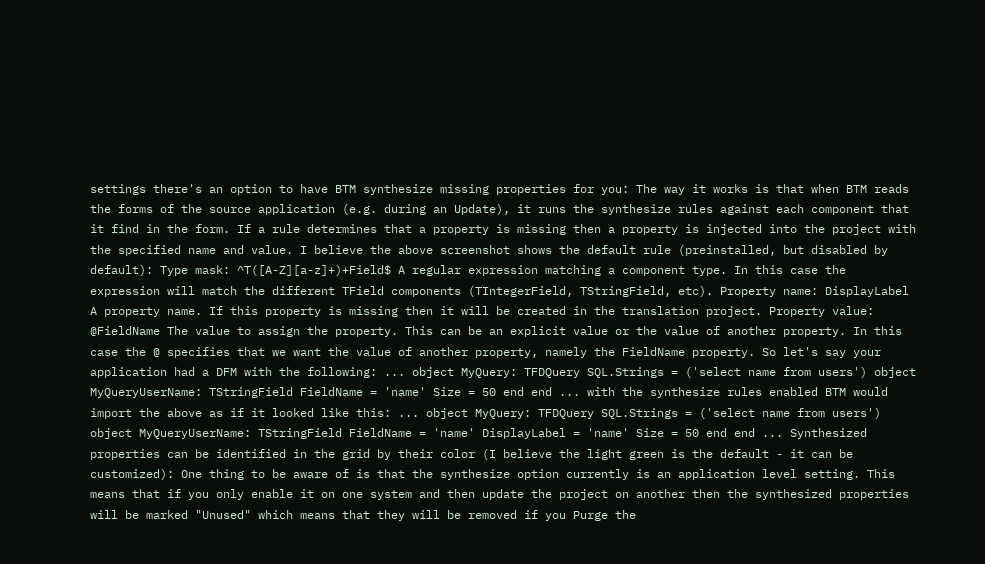settings there's an option to have BTM synthesize missing properties for you: The way it works is that when BTM reads the forms of the source application (e.g. during an Update), it runs the synthesize rules against each component that it find in the form. If a rule determines that a property is missing then a property is injected into the project with the specified name and value. I believe the above screenshot shows the default rule (preinstalled, but disabled by default): Type mask: ^T([A-Z][a-z]+)+Field$ A regular expression matching a component type. In this case the expression will match the different TField components (TIntegerField, TStringField, etc). Property name: DisplayLabel A property name. If this property is missing then it will be created in the translation project. Property value: @FieldName The value to assign the property. This can be an explicit value or the value of another property. In this case the @ specifies that we want the value of another property, namely the FieldName property. So let's say your application had a DFM with the following: ... object MyQuery: TFDQuery SQL.Strings = ('select name from users') object MyQueryUserName: TStringField FieldName = 'name' Size = 50 end end ... with the synthesize rules enabled BTM would import the above as if it looked like this: ... object MyQuery: TFDQuery SQL.Strings = ('select name from users') object MyQueryUserName: TStringField FieldName = 'name' DisplayLabel = 'name' Size = 50 end end ... Synthesized properties can be identified in the grid by their color (I believe the light green is the default - it can be customized): One thing to be aware of is that the synthesize option currently is an application level setting. This means that if you only enable it on one system and then update the project on another then the synthesized properties will be marked "Unused" which means that they will be removed if you Purge the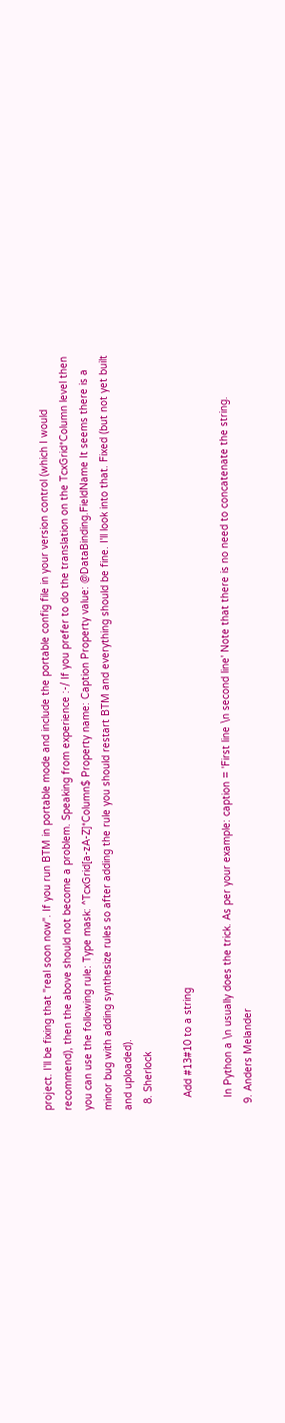project. I'll be fixing that "real soon now". If you run BTM in portable mode and include the portable config file in your version control (which I would recommend), then the above should not become a problem. Speaking from experience :-/ If you prefer to do the translation on the TcxGrid*Column level then you can use the following rule: Type mask: ^TcxGrid[a-zA-Z]*Column$ Property name: Caption Property value: @DataBinding.FieldName It seems there is a minor bug with adding synthesize rules so after adding the rule you should restart BTM and everything should be fine. I'll look into that. Fixed (but not yet built and uploaded).
  8. Sherlock

    Add #13#10 to a string

    In Python a \n usually does the trick. As per your example: caption = 'First line \n second line' Note that there is no need to concatenate the string.
  9. Anders Melander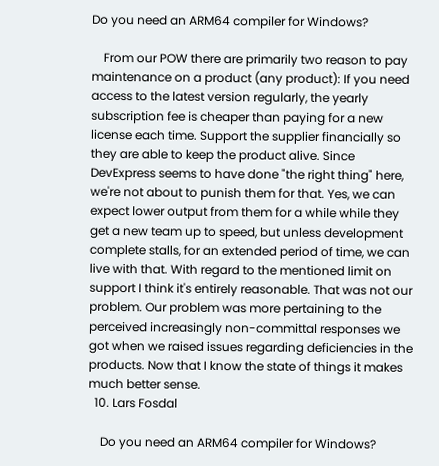Do you need an ARM64 compiler for Windows?

    From our POW there are primarily two reason to pay maintenance on a product (any product): If you need access to the latest version regularly, the yearly subscription fee is cheaper than paying for a new license each time. Support the supplier financially so they are able to keep the product alive. Since DevExpress seems to have done "the right thing" here, we're not about to punish them for that. Yes, we can expect lower output from them for a while while they get a new team up to speed, but unless development complete stalls, for an extended period of time, we can live with that. With regard to the mentioned limit on support I think it's entirely reasonable. That was not our problem. Our problem was more pertaining to the perceived increasingly non-committal responses we got when we raised issues regarding deficiencies in the products. Now that I know the state of things it makes much better sense.
  10. Lars Fosdal

    Do you need an ARM64 compiler for Windows?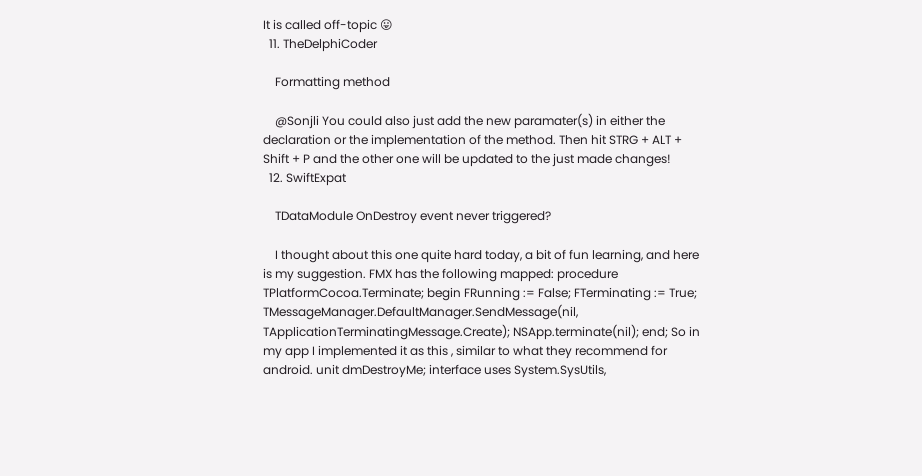It is called off-topic 😛
  11. TheDelphiCoder

    Formatting method

    @Sonjli You could also just add the new paramater(s) in either the declaration or the implementation of the method. Then hit STRG + ALT + Shift + P and the other one will be updated to the just made changes!
  12. SwiftExpat

    TDataModule OnDestroy event never triggered?

    I thought about this one quite hard today, a bit of fun learning, and here is my suggestion. FMX has the following mapped: procedure TPlatformCocoa.Terminate; begin FRunning := False; FTerminating := True; TMessageManager.DefaultManager.SendMessage(nil, TApplicationTerminatingMessage.Create); NSApp.terminate(nil); end; So in my app I implemented it as this , similar to what they recommend for android. unit dmDestroyMe; interface uses System.SysUtils,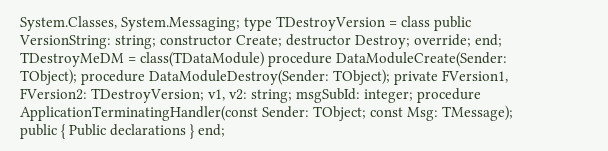System.Classes, System.Messaging; type TDestroyVersion = class public VersionString: string; constructor Create; destructor Destroy; override; end; TDestroyMeDM = class(TDataModule) procedure DataModuleCreate(Sender: TObject); procedure DataModuleDestroy(Sender: TObject); private FVersion1, FVersion2: TDestroyVersion; v1, v2: string; msgSubId: integer; procedure ApplicationTerminatingHandler(const Sender: TObject; const Msg: TMessage); public { Public declarations } end;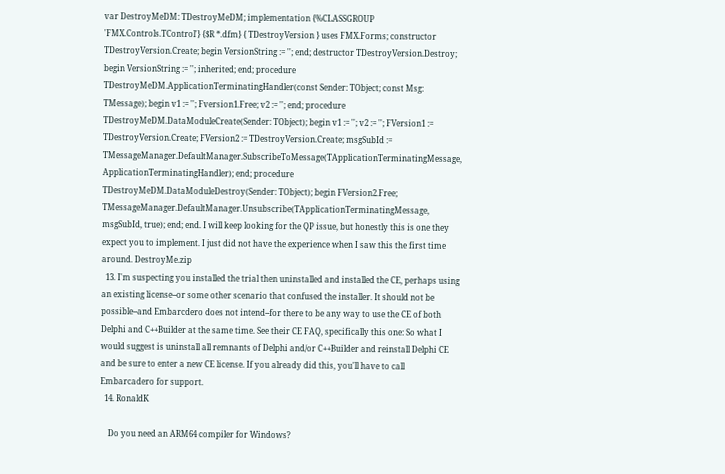var DestroyMeDM: TDestroyMeDM; implementation {%CLASSGROUP 'FMX.Controls.TControl'} {$R *.dfm} { TDestroyVersion } uses FMX.Forms; constructor TDestroyVersion.Create; begin VersionString := ''; end; destructor TDestroyVersion.Destroy; begin VersionString := ''; inherited; end; procedure TDestroyMeDM.ApplicationTerminatingHandler(const Sender: TObject; const Msg: TMessage); begin v1 := ''; Fversion1.Free; v2 := ''; end; procedure TDestroyMeDM.DataModuleCreate(Sender: TObject); begin v1 := ''; v2 := ''; FVersion1 := TDestroyVersion.Create; FVersion2 := TDestroyVersion.Create; msgSubId := TMessageManager.DefaultManager.SubscribeToMessage(TApplicationTerminatingMessage, ApplicationTerminatingHandler); end; procedure TDestroyMeDM.DataModuleDestroy(Sender: TObject); begin FVersion2.Free; TMessageManager.DefaultManager.Unsubscribe(TApplicationTerminatingMessage, msgSubId, true); end; end. I will keep looking for the QP issue, but honestly this is one they expect you to implement. I just did not have the experience when I saw this the first time around. DestroyMe.zip
  13. I'm suspecting you installed the trial then uninstalled and installed the CE, perhaps using an existing license--or some other scenario that confused the installer. It should not be possible--and Embarcdero does not intend--for there to be any way to use the CE of both Delphi and C++Builder at the same time. See their CE FAQ, specifically this one: So what I would suggest is uninstall all remnants of Delphi and/or C++Builder and reinstall Delphi CE and be sure to enter a new CE license. If you already did this, you'll have to call Embarcadero for support.
  14. RonaldK

    Do you need an ARM64 compiler for Windows?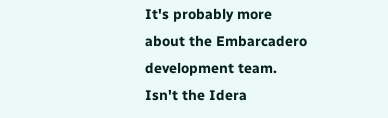It's probably more about the Embarcadero development team. Isn't the Idera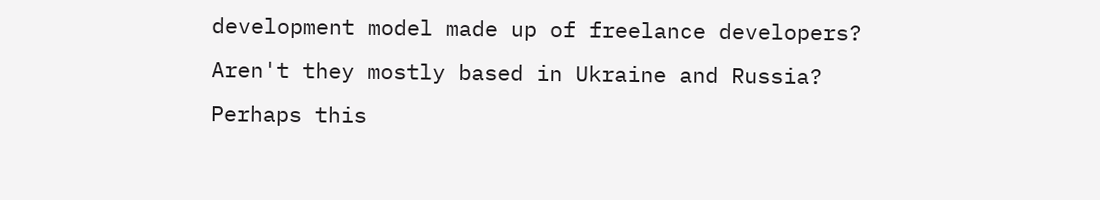development model made up of freelance developers? Aren't they mostly based in Ukraine and Russia? Perhaps this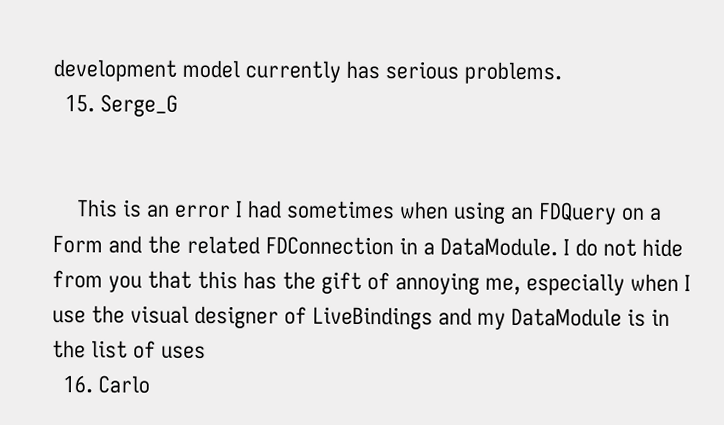development model currently has serious problems.
  15. Serge_G


    This is an error I had sometimes when using an FDQuery on a Form and the related FDConnection in a DataModule. I do not hide from you that this has the gift of annoying me, especially when I use the visual designer of LiveBindings and my DataModule is in the list of uses
  16. Carlo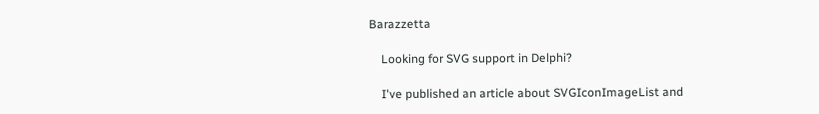Barazzetta

    Looking for SVG support in Delphi?

    I've published an article about SVGIconImageList and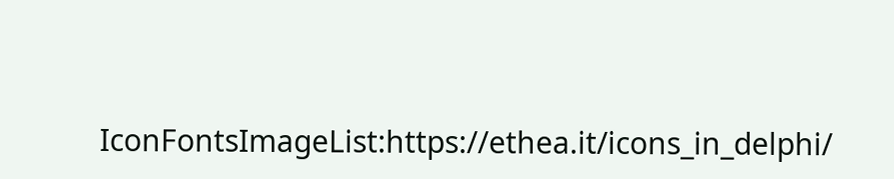IconFontsImageList:https://ethea.it/icons_in_delphi/